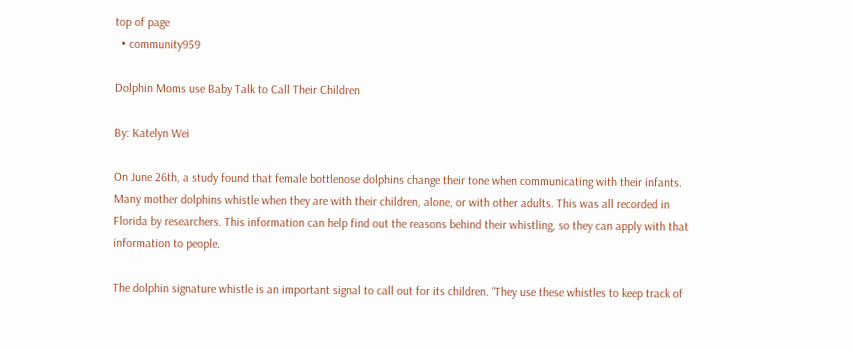top of page
  • community959

Dolphin Moms use Baby Talk to Call Their Children

By: Katelyn Wei

On June 26th, a study found that female bottlenose dolphins change their tone when communicating with their infants. Many mother dolphins whistle when they are with their children, alone, or with other adults. This was all recorded in Florida by researchers. This information can help find out the reasons behind their whistling, so they can apply with that information to people.

The dolphin signature whistle is an important signal to call out for its children. “They use these whistles to keep track of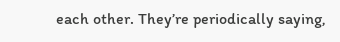each other. They’re periodically saying,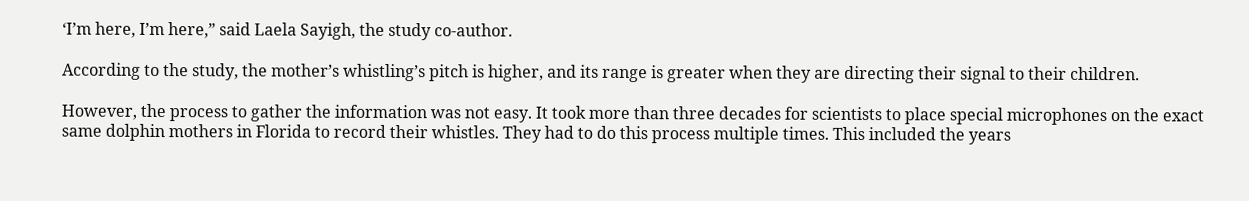‘I’m here, I’m here,” said Laela Sayigh, the study co-author.

According to the study, the mother’s whistling’s pitch is higher, and its range is greater when they are directing their signal to their children.

However, the process to gather the information was not easy. It took more than three decades for scientists to place special microphones on the exact same dolphin mothers in Florida to record their whistles. They had to do this process multiple times. This included the years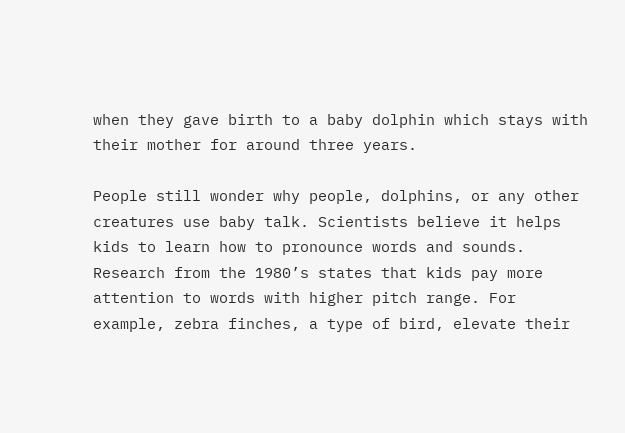when they gave birth to a baby dolphin which stays with their mother for around three years.

People still wonder why people, dolphins, or any other creatures use baby talk. Scientists believe it helps kids to learn how to pronounce words and sounds. Research from the 1980’s states that kids pay more attention to words with higher pitch range. For example, zebra finches, a type of bird, elevate their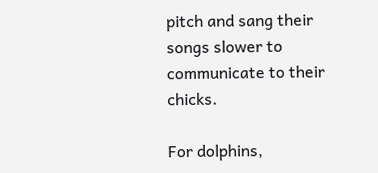pitch and sang their songs slower to communicate to their chicks.

For dolphins,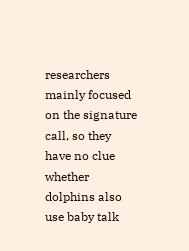researchers mainly focused on the signature call, so they have no clue whether dolphins also use baby talk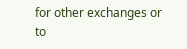for other exchanges or to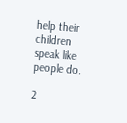help their children speak like people do.

2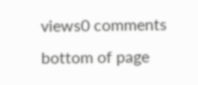views0 comments
bottom of page